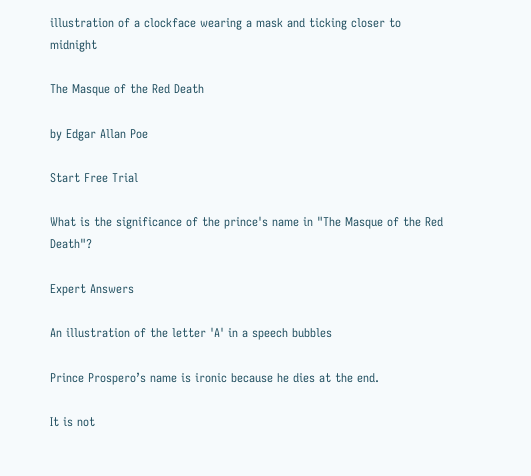illustration of a clockface wearing a mask and ticking closer to midnight

The Masque of the Red Death

by Edgar Allan Poe

Start Free Trial

What is the significance of the prince's name in "The Masque of the Red Death"?

Expert Answers

An illustration of the letter 'A' in a speech bubbles

Prince Prospero’s name is ironic because he dies at the end.

It is not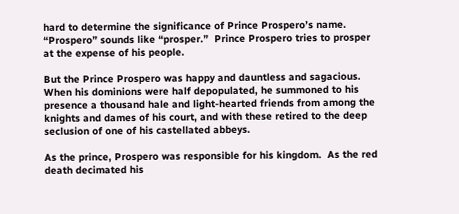hard to determine the significance of Prince Prospero’s name.  “Prospero” sounds like “prosper.”  Prince Prospero tries to prosper at the expense of his people.

But the Prince Prospero was happy and dauntless and sagacious. When his dominions were half depopulated, he summoned to his presence a thousand hale and light-hearted friends from among the knights and dames of his court, and with these retired to the deep seclusion of one of his castellated abbeys.

As the prince, Prospero was responsible for his kingdom.  As the red death decimated his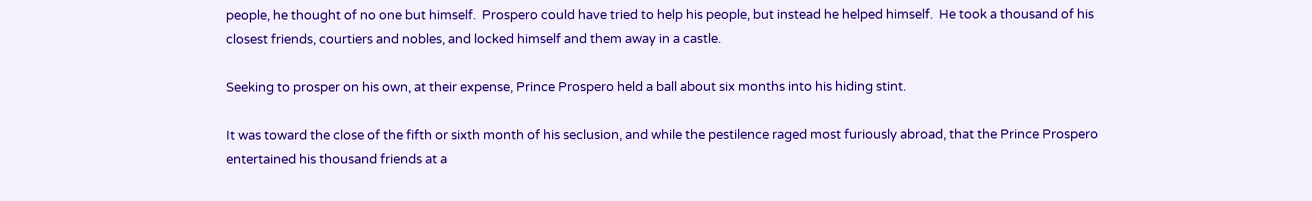people, he thought of no one but himself.  Prospero could have tried to help his people, but instead he helped himself.  He took a thousand of his closest friends, courtiers and nobles, and locked himself and them away in a castle.

Seeking to prosper on his own, at their expense, Prince Prospero held a ball about six months into his hiding stint.

It was toward the close of the fifth or sixth month of his seclusion, and while the pestilence raged most furiously abroad, that the Prince Prospero entertained his thousand friends at a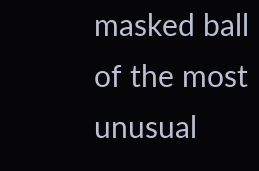masked ball of the most unusual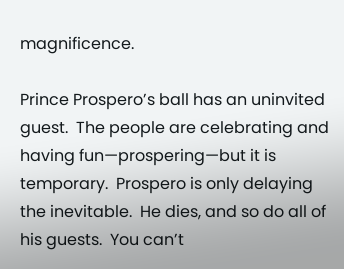magnificence.

Prince Prospero’s ball has an uninvited guest.  The people are celebrating and having fun—prospering—but it is temporary.  Prospero is only delaying the inevitable.  He dies, and so do all of his guests.  You can’t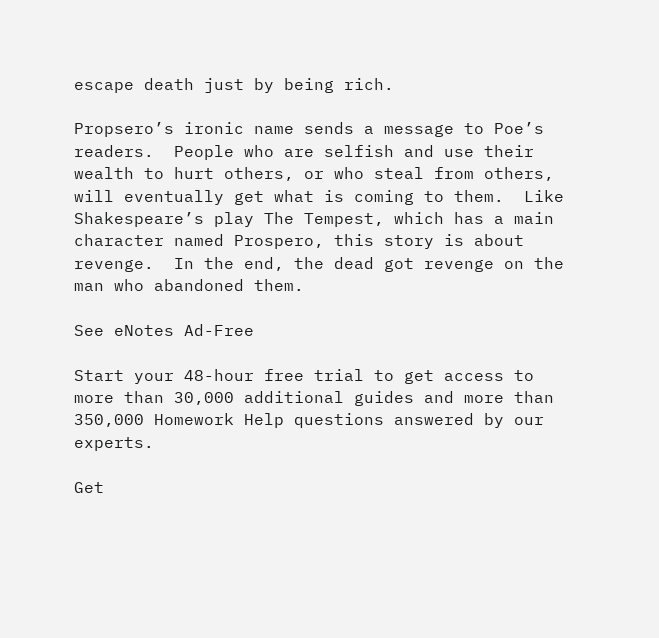escape death just by being rich.

Propsero’s ironic name sends a message to Poe’s readers.  People who are selfish and use their wealth to hurt others, or who steal from others, will eventually get what is coming to them.  Like Shakespeare’s play The Tempest, which has a main character named Prospero, this story is about revenge.  In the end, the dead got revenge on the man who abandoned them.

See eNotes Ad-Free

Start your 48-hour free trial to get access to more than 30,000 additional guides and more than 350,000 Homework Help questions answered by our experts.

Get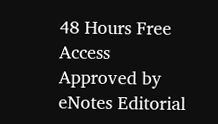48 Hours Free Access
Approved by eNotes Editorial